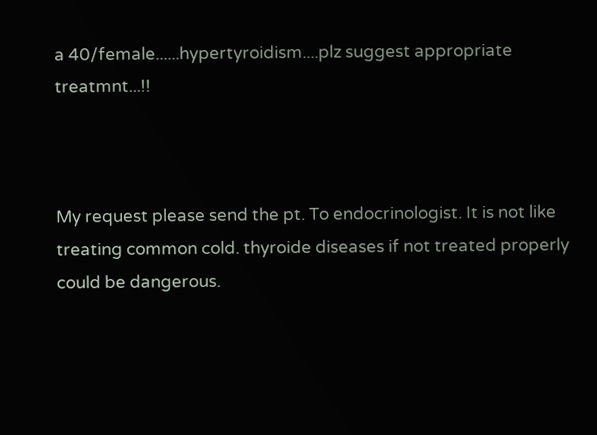a 40/female......hypertyroidism....plz suggest appropriate treatmnt...!!



My request please send the pt. To endocrinologist. It is not like treating common cold. thyroide diseases if not treated properly could be dangerous.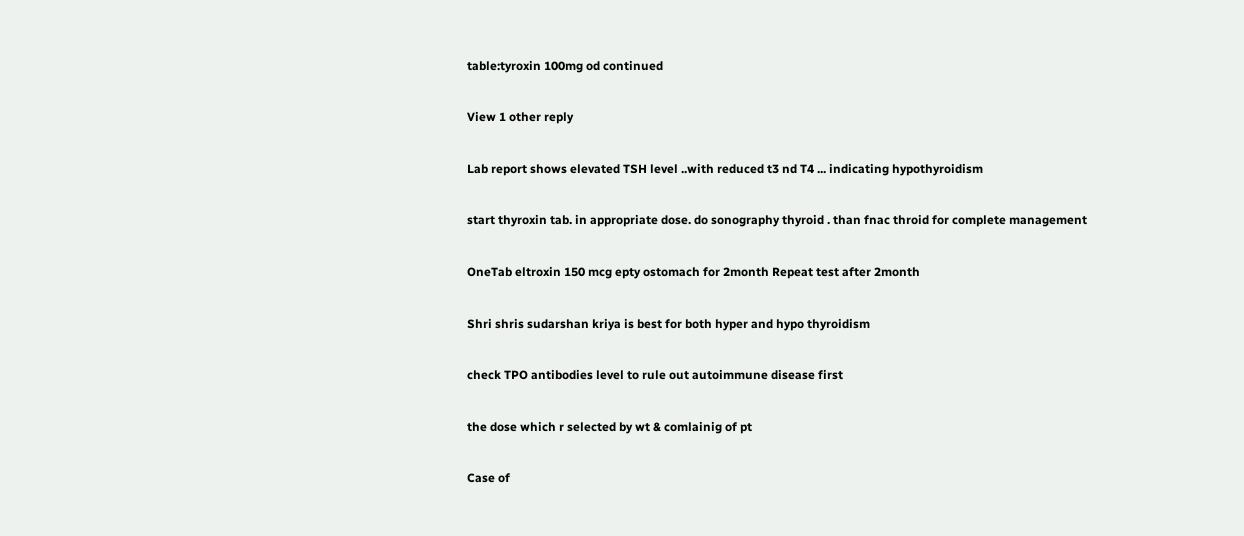table:tyroxin 100mg od continued

View 1 other reply

Lab report shows elevated TSH level ..with reduced t3 nd T4 ... indicating hypothyroidism

start thyroxin tab. in appropriate dose. do sonography thyroid . than fnac throid for complete management

OneTab eltroxin 150 mcg epty ostomach for 2month Repeat test after 2month

Shri shris sudarshan kriya is best for both hyper and hypo thyroidism

check TPO antibodies level to rule out autoimmune disease first

the dose which r selected by wt & comlainig of pt

Case of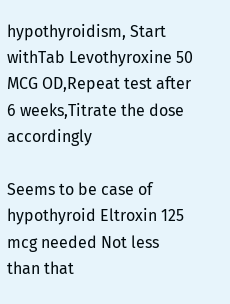hypothyroidism, Start withTab Levothyroxine 50 MCG OD,Repeat test after 6 weeks,Titrate the dose accordingly

Seems to be case of hypothyroid Eltroxin 125 mcg needed Not less than that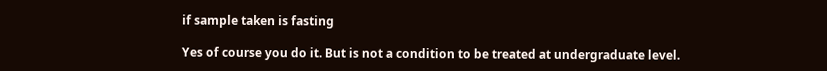if sample taken is fasting

Yes of course you do it. But is not a condition to be treated at undergraduate level.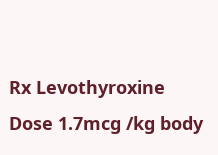Rx Levothyroxine Dose 1.7mcg /kg body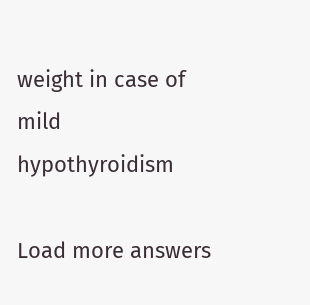weight in case of mild hypothyroidism

Load more answers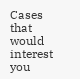Cases that would interest you